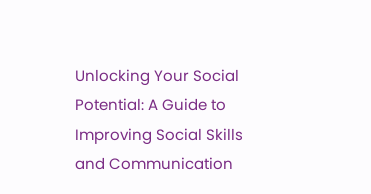Unlocking Your Social Potential: A Guide to Improving Social Skills and Communication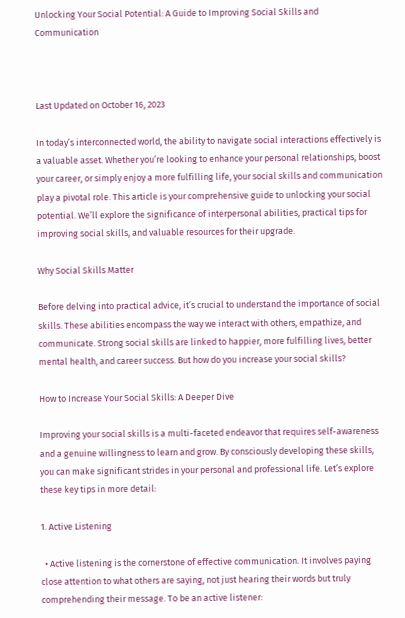Unlocking Your Social Potential: A Guide to Improving Social Skills and Communication



Last Updated on October 16, 2023

In today’s interconnected world, the ability to navigate social interactions effectively is a valuable asset. Whether you’re looking to enhance your personal relationships, boost your career, or simply enjoy a more fulfilling life, your social skills and communication play a pivotal role. This article is your comprehensive guide to unlocking your social potential. We’ll explore the significance of interpersonal abilities, practical tips for improving social skills, and valuable resources for their upgrade.

Why Social Skills Matter

Before delving into practical advice, it’s crucial to understand the importance of social skills. These abilities encompass the way we interact with others, empathize, and communicate. Strong social skills are linked to happier, more fulfilling lives, better mental health, and career success. But how do you increase your social skills?

How to Increase Your Social Skills: A Deeper Dive

Improving your social skills is a multi-faceted endeavor that requires self-awareness and a genuine willingness to learn and grow. By consciously developing these skills, you can make significant strides in your personal and professional life. Let’s explore these key tips in more detail:

1. Active Listening

  • Active listening is the cornerstone of effective communication. It involves paying close attention to what others are saying, not just hearing their words but truly comprehending their message. To be an active listener: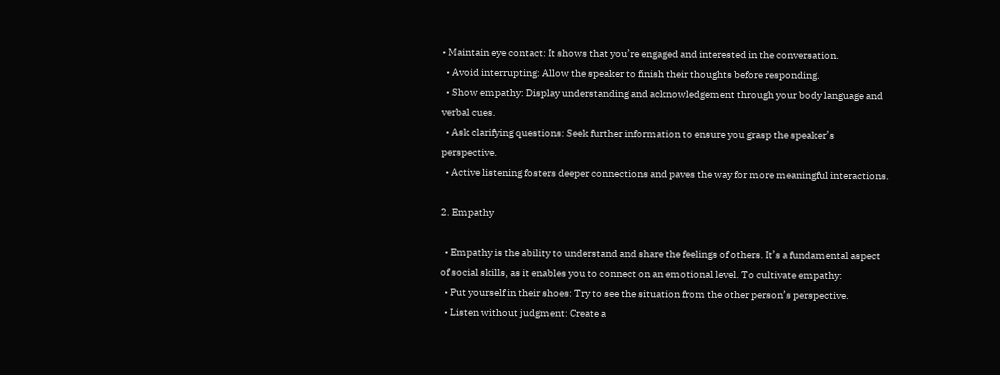• Maintain eye contact: It shows that you’re engaged and interested in the conversation.
  • Avoid interrupting: Allow the speaker to finish their thoughts before responding.
  • Show empathy: Display understanding and acknowledgement through your body language and verbal cues.
  • Ask clarifying questions: Seek further information to ensure you grasp the speaker’s perspective.
  • Active listening fosters deeper connections and paves the way for more meaningful interactions.

2. Empathy

  • Empathy is the ability to understand and share the feelings of others. It’s a fundamental aspect of social skills, as it enables you to connect on an emotional level. To cultivate empathy:
  • Put yourself in their shoes: Try to see the situation from the other person’s perspective.
  • Listen without judgment: Create a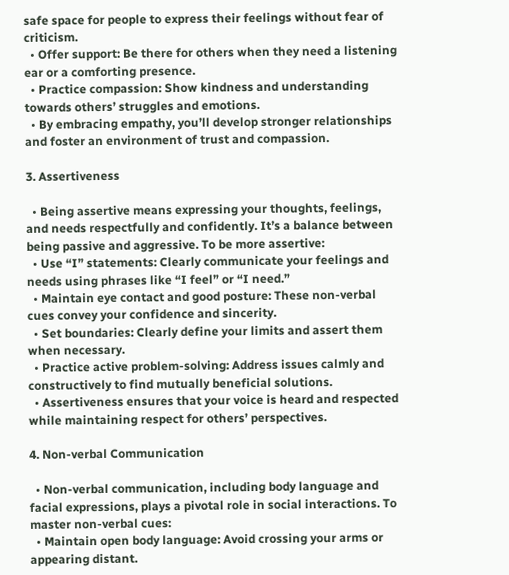safe space for people to express their feelings without fear of criticism.
  • Offer support: Be there for others when they need a listening ear or a comforting presence.
  • Practice compassion: Show kindness and understanding towards others’ struggles and emotions.
  • By embracing empathy, you’ll develop stronger relationships and foster an environment of trust and compassion.

3. Assertiveness

  • Being assertive means expressing your thoughts, feelings, and needs respectfully and confidently. It’s a balance between being passive and aggressive. To be more assertive:
  • Use “I” statements: Clearly communicate your feelings and needs using phrases like “I feel” or “I need.”
  • Maintain eye contact and good posture: These non-verbal cues convey your confidence and sincerity.
  • Set boundaries: Clearly define your limits and assert them when necessary.
  • Practice active problem-solving: Address issues calmly and constructively to find mutually beneficial solutions.
  • Assertiveness ensures that your voice is heard and respected while maintaining respect for others’ perspectives.

4. Non-verbal Communication

  • Non-verbal communication, including body language and facial expressions, plays a pivotal role in social interactions. To master non-verbal cues:
  • Maintain open body language: Avoid crossing your arms or appearing distant.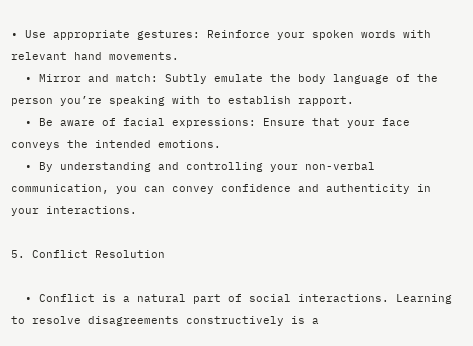• Use appropriate gestures: Reinforce your spoken words with relevant hand movements.
  • Mirror and match: Subtly emulate the body language of the person you’re speaking with to establish rapport.
  • Be aware of facial expressions: Ensure that your face conveys the intended emotions.
  • By understanding and controlling your non-verbal communication, you can convey confidence and authenticity in your interactions.

5. Conflict Resolution

  • Conflict is a natural part of social interactions. Learning to resolve disagreements constructively is a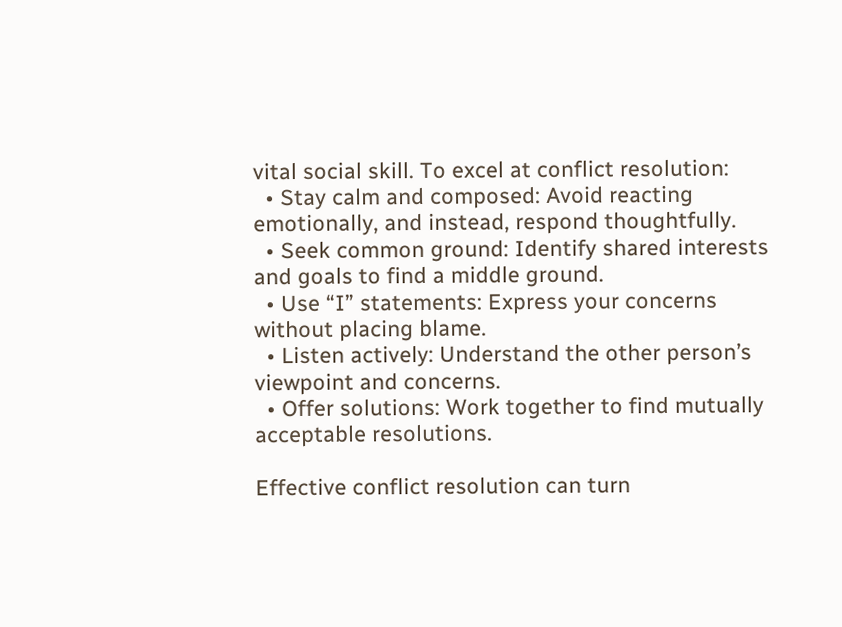vital social skill. To excel at conflict resolution:
  • Stay calm and composed: Avoid reacting emotionally, and instead, respond thoughtfully.
  • Seek common ground: Identify shared interests and goals to find a middle ground.
  • Use “I” statements: Express your concerns without placing blame.
  • Listen actively: Understand the other person’s viewpoint and concerns.
  • Offer solutions: Work together to find mutually acceptable resolutions.

Effective conflict resolution can turn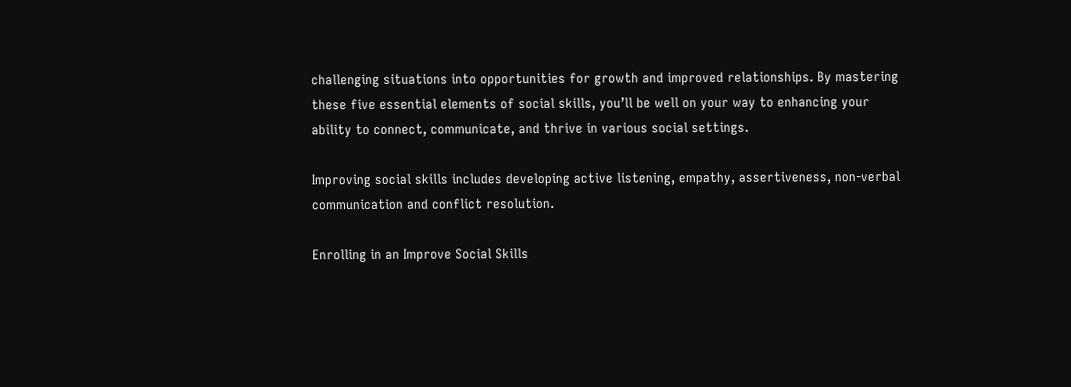challenging situations into opportunities for growth and improved relationships. By mastering these five essential elements of social skills, you’ll be well on your way to enhancing your ability to connect, communicate, and thrive in various social settings.

Improving social skills includes developing active listening, empathy, assertiveness, non-verbal communication and conflict resolution.

Enrolling in an Improve Social Skills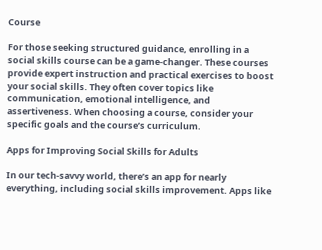Course

For those seeking structured guidance, enrolling in a social skills course can be a game-changer. These courses provide expert instruction and practical exercises to boost your social skills. They often cover topics like communication, emotional intelligence, and assertiveness. When choosing a course, consider your specific goals and the course’s curriculum.

Apps for Improving Social Skills for Adults

In our tech-savvy world, there’s an app for nearly everything, including social skills improvement. Apps like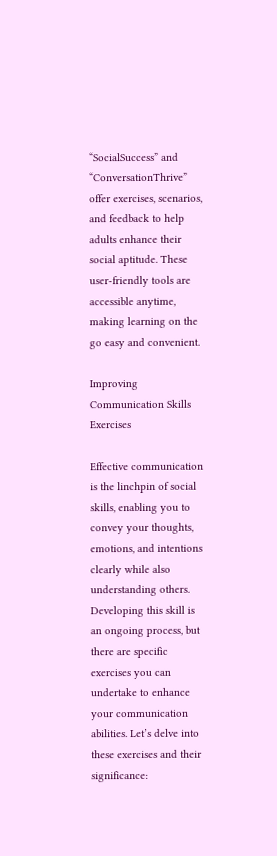“SocialSuccess” and “ConversationThrive” offer exercises, scenarios, and feedback to help adults enhance their social aptitude. These user-friendly tools are accessible anytime, making learning on the go easy and convenient.

Improving Communication Skills Exercises

Effective communication is the linchpin of social skills, enabling you to convey your thoughts, emotions, and intentions clearly while also understanding others. Developing this skill is an ongoing process, but there are specific exercises you can undertake to enhance your communication abilities. Let’s delve into these exercises and their significance: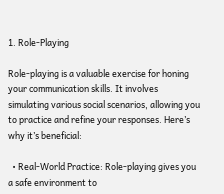1. Role-Playing

Role-playing is a valuable exercise for honing your communication skills. It involves simulating various social scenarios, allowing you to practice and refine your responses. Here’s why it’s beneficial:

  • Real-World Practice: Role-playing gives you a safe environment to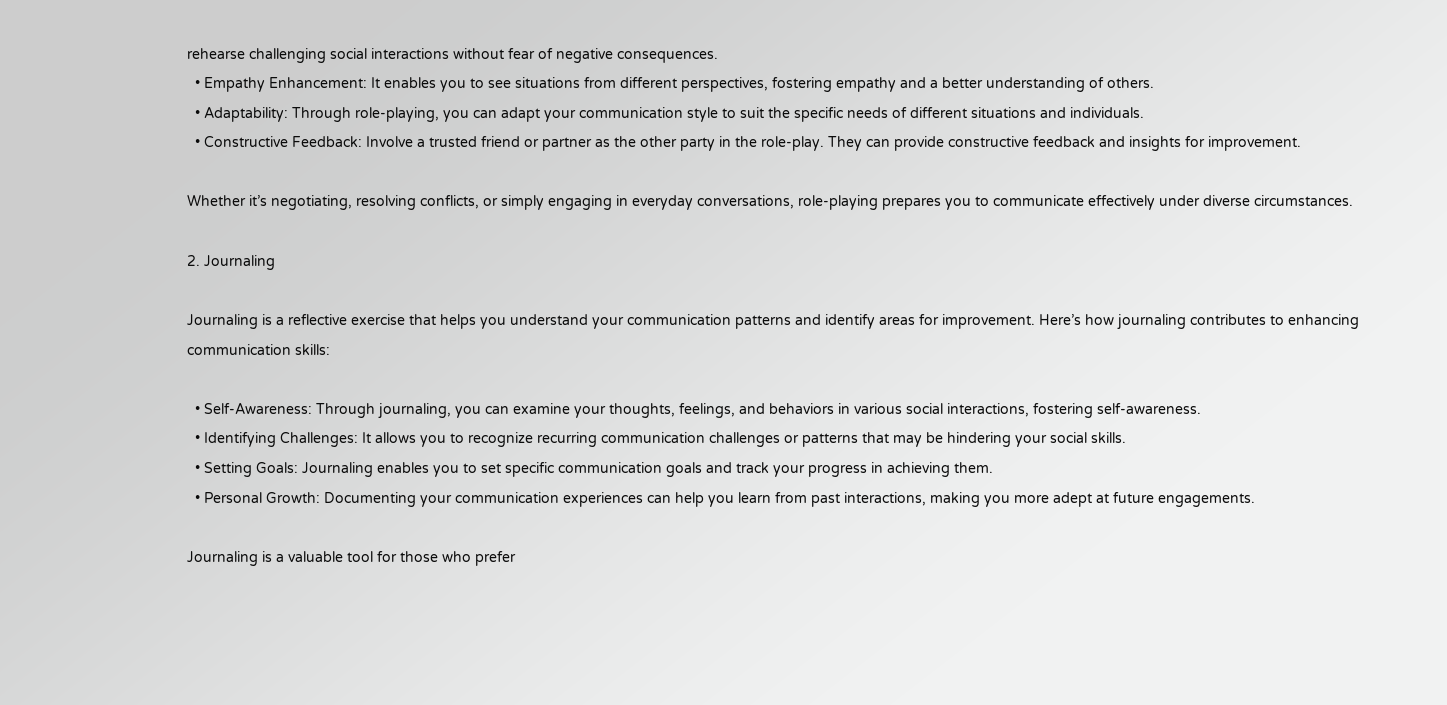rehearse challenging social interactions without fear of negative consequences.
  • Empathy Enhancement: It enables you to see situations from different perspectives, fostering empathy and a better understanding of others.
  • Adaptability: Through role-playing, you can adapt your communication style to suit the specific needs of different situations and individuals.
  • Constructive Feedback: Involve a trusted friend or partner as the other party in the role-play. They can provide constructive feedback and insights for improvement.

Whether it’s negotiating, resolving conflicts, or simply engaging in everyday conversations, role-playing prepares you to communicate effectively under diverse circumstances.

2. Journaling

Journaling is a reflective exercise that helps you understand your communication patterns and identify areas for improvement. Here’s how journaling contributes to enhancing communication skills:

  • Self-Awareness: Through journaling, you can examine your thoughts, feelings, and behaviors in various social interactions, fostering self-awareness.
  • Identifying Challenges: It allows you to recognize recurring communication challenges or patterns that may be hindering your social skills.
  • Setting Goals: Journaling enables you to set specific communication goals and track your progress in achieving them.
  • Personal Growth: Documenting your communication experiences can help you learn from past interactions, making you more adept at future engagements.

Journaling is a valuable tool for those who prefer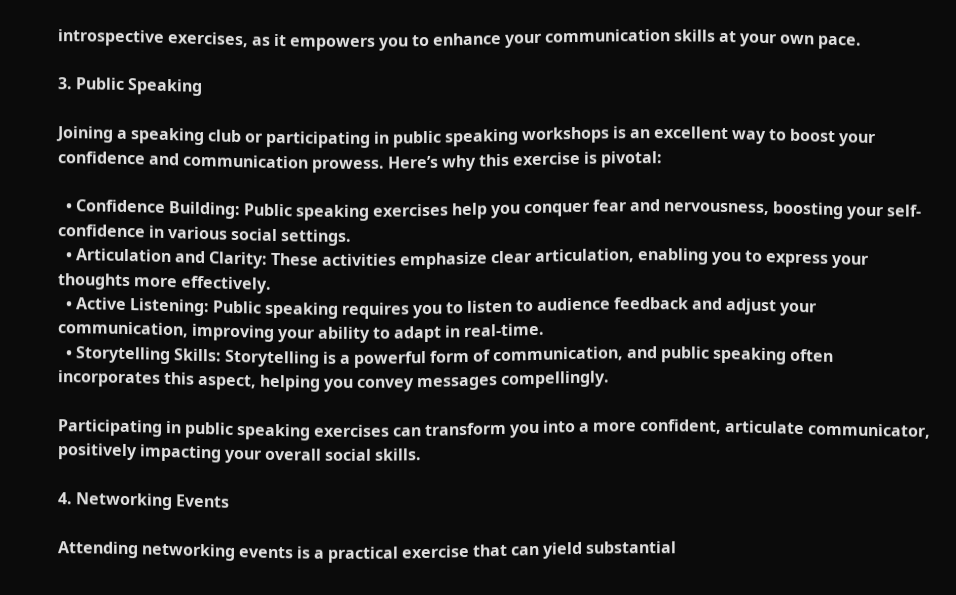introspective exercises, as it empowers you to enhance your communication skills at your own pace.

3. Public Speaking

Joining a speaking club or participating in public speaking workshops is an excellent way to boost your confidence and communication prowess. Here’s why this exercise is pivotal:

  • Confidence Building: Public speaking exercises help you conquer fear and nervousness, boosting your self-confidence in various social settings.
  • Articulation and Clarity: These activities emphasize clear articulation, enabling you to express your thoughts more effectively.
  • Active Listening: Public speaking requires you to listen to audience feedback and adjust your communication, improving your ability to adapt in real-time.
  • Storytelling Skills: Storytelling is a powerful form of communication, and public speaking often incorporates this aspect, helping you convey messages compellingly.

Participating in public speaking exercises can transform you into a more confident, articulate communicator, positively impacting your overall social skills.

4. Networking Events

Attending networking events is a practical exercise that can yield substantial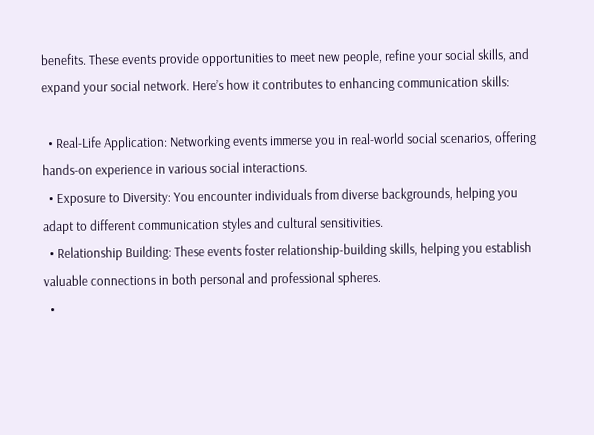benefits. These events provide opportunities to meet new people, refine your social skills, and expand your social network. Here’s how it contributes to enhancing communication skills:

  • Real-Life Application: Networking events immerse you in real-world social scenarios, offering hands-on experience in various social interactions.
  • Exposure to Diversity: You encounter individuals from diverse backgrounds, helping you adapt to different communication styles and cultural sensitivities.
  • Relationship Building: These events foster relationship-building skills, helping you establish valuable connections in both personal and professional spheres.
  •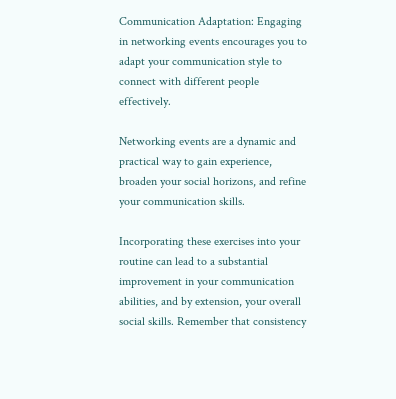Communication Adaptation: Engaging in networking events encourages you to adapt your communication style to connect with different people effectively.

Networking events are a dynamic and practical way to gain experience, broaden your social horizons, and refine your communication skills.

Incorporating these exercises into your routine can lead to a substantial improvement in your communication abilities, and by extension, your overall social skills. Remember that consistency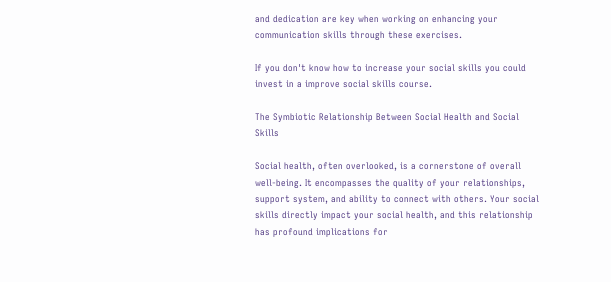and dedication are key when working on enhancing your communication skills through these exercises.

If you don't know how to increase your social skills you could invest in a improve social skills course.

The Symbiotic Relationship Between Social Health and Social Skills

Social health, often overlooked, is a cornerstone of overall well-being. It encompasses the quality of your relationships, support system, and ability to connect with others. Your social skills directly impact your social health, and this relationship has profound implications for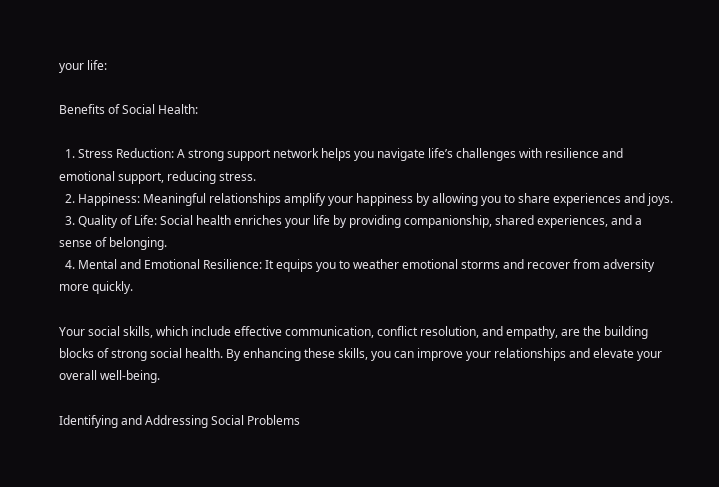your life:

Benefits of Social Health:

  1. Stress Reduction: A strong support network helps you navigate life’s challenges with resilience and emotional support, reducing stress.
  2. Happiness: Meaningful relationships amplify your happiness by allowing you to share experiences and joys.
  3. Quality of Life: Social health enriches your life by providing companionship, shared experiences, and a sense of belonging.
  4. Mental and Emotional Resilience: It equips you to weather emotional storms and recover from adversity more quickly.

Your social skills, which include effective communication, conflict resolution, and empathy, are the building blocks of strong social health. By enhancing these skills, you can improve your relationships and elevate your overall well-being.

Identifying and Addressing Social Problems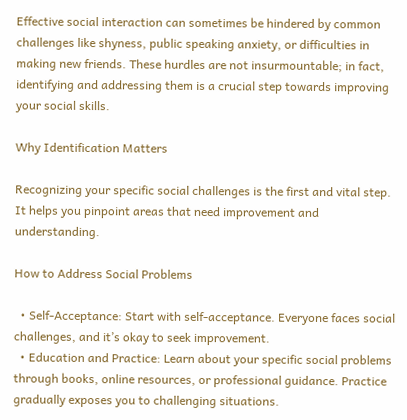Effective social interaction can sometimes be hindered by common challenges like shyness, public speaking anxiety, or difficulties in making new friends. These hurdles are not insurmountable; in fact, identifying and addressing them is a crucial step towards improving your social skills.

Why Identification Matters

Recognizing your specific social challenges is the first and vital step. It helps you pinpoint areas that need improvement and understanding.

How to Address Social Problems

  • Self-Acceptance: Start with self-acceptance. Everyone faces social challenges, and it’s okay to seek improvement.
  • Education and Practice: Learn about your specific social problems through books, online resources, or professional guidance. Practice gradually exposes you to challenging situations.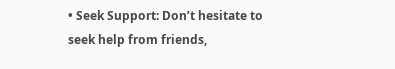• Seek Support: Don’t hesitate to seek help from friends,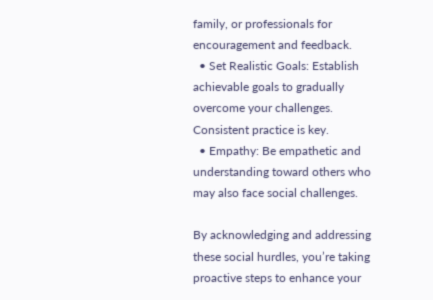family, or professionals for encouragement and feedback.
  • Set Realistic Goals: Establish achievable goals to gradually overcome your challenges. Consistent practice is key.
  • Empathy: Be empathetic and understanding toward others who may also face social challenges.

By acknowledging and addressing these social hurdles, you’re taking proactive steps to enhance your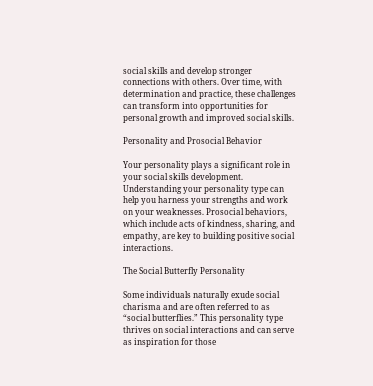social skills and develop stronger connections with others. Over time, with determination and practice, these challenges can transform into opportunities for personal growth and improved social skills.

Personality and Prosocial Behavior

Your personality plays a significant role in your social skills development. Understanding your personality type can help you harness your strengths and work on your weaknesses. Prosocial behaviors, which include acts of kindness, sharing, and empathy, are key to building positive social interactions.

The Social Butterfly Personality

Some individuals naturally exude social charisma and are often referred to as “social butterflies.” This personality type thrives on social interactions and can serve as inspiration for those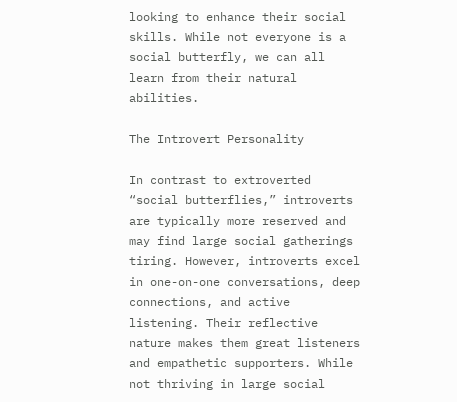looking to enhance their social skills. While not everyone is a social butterfly, we can all learn from their natural abilities.

The Introvert Personality

In contrast to extroverted “social butterflies,” introverts are typically more reserved and may find large social gatherings tiring. However, introverts excel in one-on-one conversations, deep connections, and active listening. Their reflective nature makes them great listeners and empathetic supporters. While not thriving in large social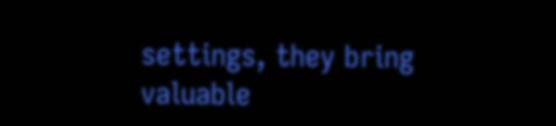settings, they bring valuable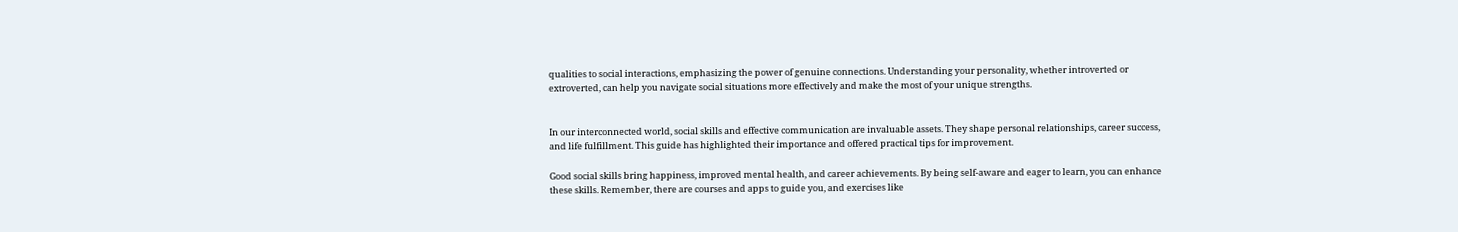qualities to social interactions, emphasizing the power of genuine connections. Understanding your personality, whether introverted or extroverted, can help you navigate social situations more effectively and make the most of your unique strengths.


In our interconnected world, social skills and effective communication are invaluable assets. They shape personal relationships, career success, and life fulfillment. This guide has highlighted their importance and offered practical tips for improvement.

Good social skills bring happiness, improved mental health, and career achievements. By being self-aware and eager to learn, you can enhance these skills. Remember, there are courses and apps to guide you, and exercises like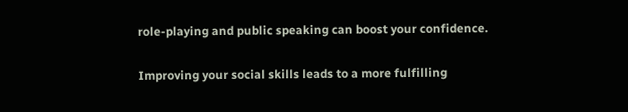role-playing and public speaking can boost your confidence.

Improving your social skills leads to a more fulfilling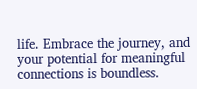life. Embrace the journey, and your potential for meaningful connections is boundless.